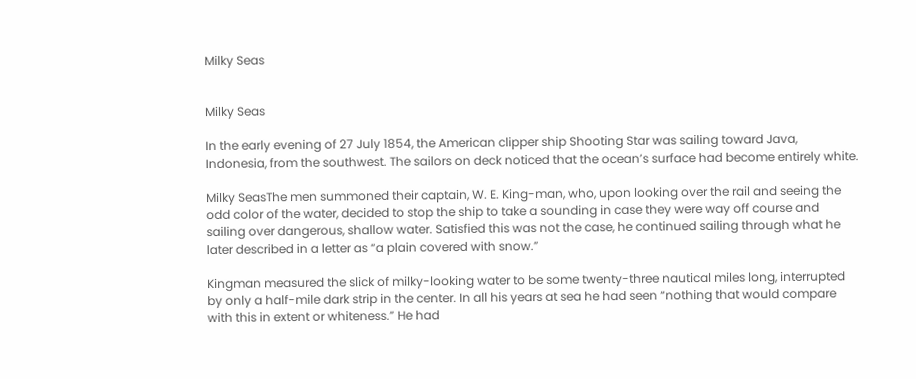Milky Seas


Milky Seas

In the early evening of 27 July 1854, the American clipper ship Shooting Star was sailing toward Java, Indonesia, from the southwest. The sailors on deck noticed that the ocean’s surface had become entirely white.

Milky SeasThe men summoned their captain, W. E. King-man, who, upon looking over the rail and seeing the odd color of the water, decided to stop the ship to take a sounding in case they were way off course and sailing over dangerous, shallow water. Satisfied this was not the case, he continued sailing through what he later described in a letter as “a plain covered with snow.”

Kingman measured the slick of milky-looking water to be some twenty-three nautical miles long, interrupted by only a half-mile dark strip in the center. In all his years at sea he had seen “nothing that would compare with this in extent or whiteness.” He had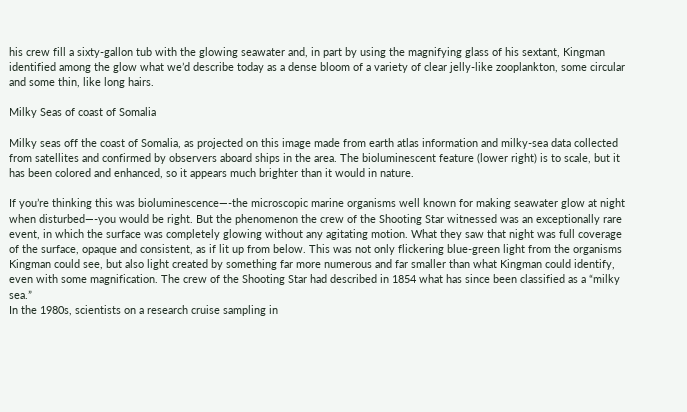his crew fill a sixty-gallon tub with the glowing seawater and, in part by using the magnifying glass of his sextant, Kingman identified among the glow what we’d describe today as a dense bloom of a variety of clear jelly-like zooplankton, some circular and some thin, like long hairs.

Milky Seas of coast of Somalia

Milky seas off the coast of Somalia, as projected on this image made from earth atlas information and milky-sea data collected from satellites and confirmed by observers aboard ships in the area. The bioluminescent feature (lower right) is to scale, but it has been colored and enhanced, so it appears much brighter than it would in nature.

If you’re thinking this was bioluminescence—-the microscopic marine organisms well known for making seawater glow at night when disturbed—-you would be right. But the phenomenon the crew of the Shooting Star witnessed was an exceptionally rare event, in which the surface was completely glowing without any agitating motion. What they saw that night was full coverage of the surface, opaque and consistent, as if lit up from below. This was not only flickering blue-green light from the organisms Kingman could see, but also light created by something far more numerous and far smaller than what Kingman could identify, even with some magnification. The crew of the Shooting Star had described in 1854 what has since been classified as a “milky sea.”
In the 1980s, scientists on a research cruise sampling in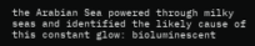the Arabian Sea powered through milky seas and identified the likely cause of this constant glow: bioluminescent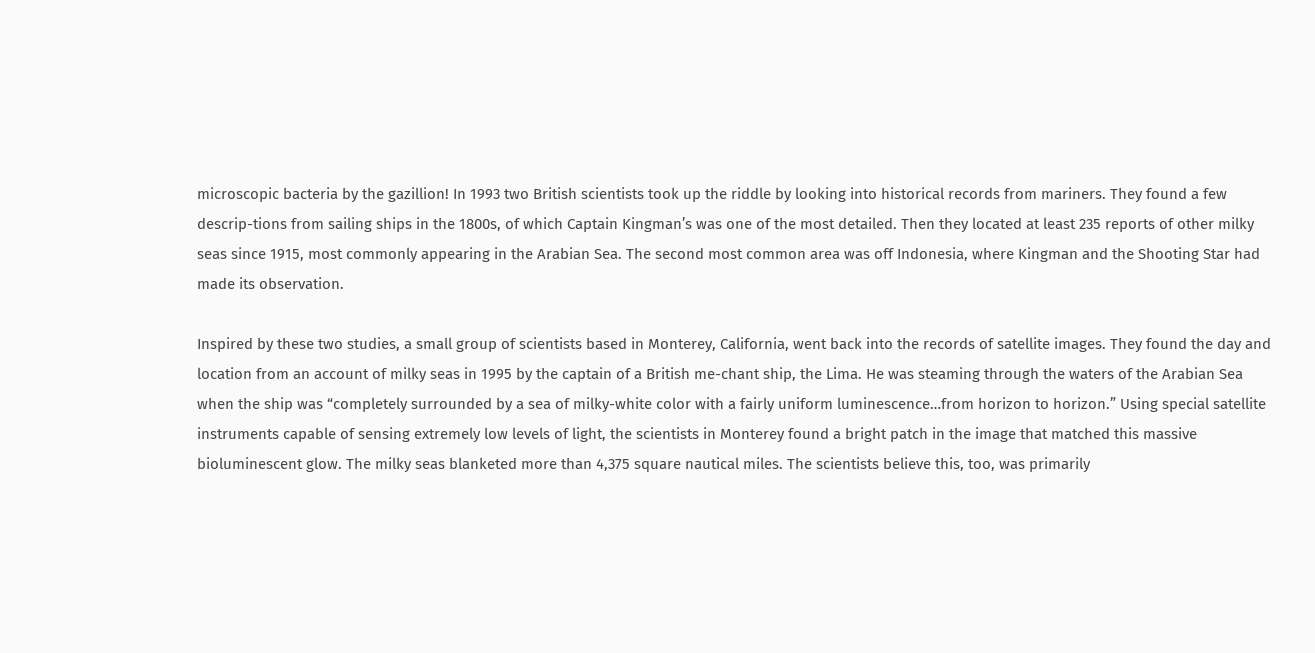microscopic bacteria by the gazillion! In 1993 two British scientists took up the riddle by looking into historical records from mariners. They found a few descrip-tions from sailing ships in the 1800s, of which Captain Kingman’s was one of the most detailed. Then they located at least 235 reports of other milky seas since 1915, most commonly appearing in the Arabian Sea. The second most common area was off Indonesia, where Kingman and the Shooting Star had made its observation.

Inspired by these two studies, a small group of scientists based in Monterey, California, went back into the records of satellite images. They found the day and location from an account of milky seas in 1995 by the captain of a British me-chant ship, the Lima. He was steaming through the waters of the Arabian Sea when the ship was “completely surrounded by a sea of milky-white color with a fairly uniform luminescence…from horizon to horizon.” Using special satellite instruments capable of sensing extremely low levels of light, the scientists in Monterey found a bright patch in the image that matched this massive bioluminescent glow. The milky seas blanketed more than 4,375 square nautical miles. The scientists believe this, too, was primarily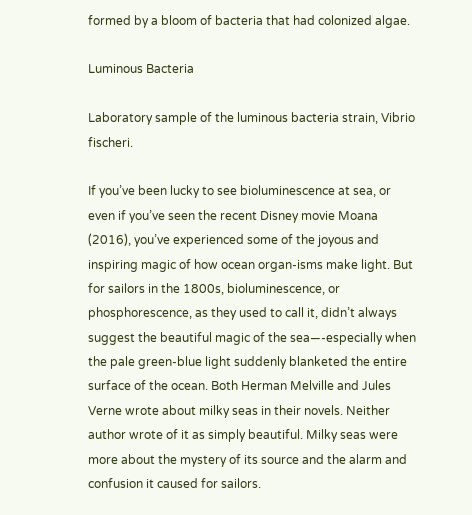formed by a bloom of bacteria that had colonized algae.

Luminous Bacteria

Laboratory sample of the luminous bacteria strain, Vibrio fischeri.

If you’ve been lucky to see bioluminescence at sea, or even if you’ve seen the recent Disney movie Moana (2016), you’ve experienced some of the joyous and inspiring magic of how ocean organ-isms make light. But for sailors in the 1800s, bioluminescence, or phosphorescence, as they used to call it, didn’t always suggest the beautiful magic of the sea—-especially when the pale green-blue light suddenly blanketed the entire surface of the ocean. Both Herman Melville and Jules Verne wrote about milky seas in their novels. Neither author wrote of it as simply beautiful. Milky seas were more about the mystery of its source and the alarm and confusion it caused for sailors.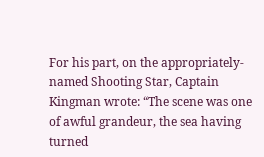For his part, on the appropriately-named Shooting Star, Captain Kingman wrote: “The scene was one of awful grandeur, the sea having turned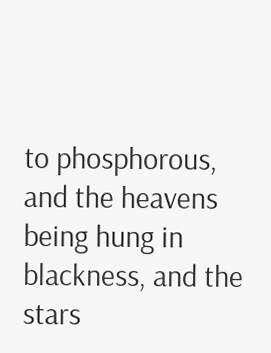to phosphorous, and the heavens being hung in blackness, and the stars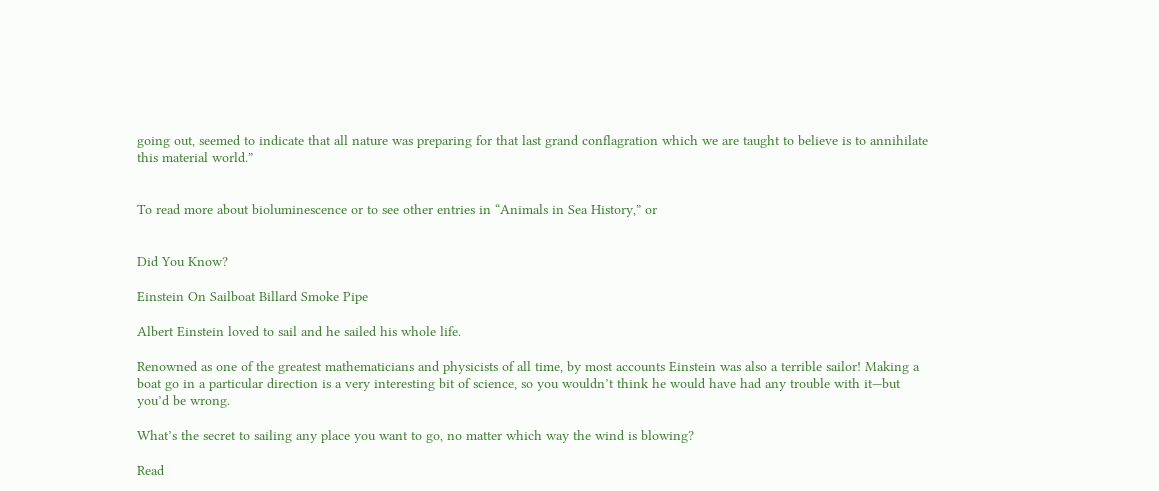going out, seemed to indicate that all nature was preparing for that last grand conflagration which we are taught to believe is to annihilate this material world.”


To read more about bioluminescence or to see other entries in “Animals in Sea History,” or


Did You Know?

Einstein On Sailboat Billard Smoke Pipe

Albert Einstein loved to sail and he sailed his whole life.

Renowned as one of the greatest mathematicians and physicists of all time, by most accounts Einstein was also a terrible sailor! Making a boat go in a particular direction is a very interesting bit of science, so you wouldn’t think he would have had any trouble with it—but you’d be wrong.

What’s the secret to sailing any place you want to go, no matter which way the wind is blowing?

Read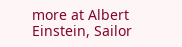more at Albert Einstein, Sailor